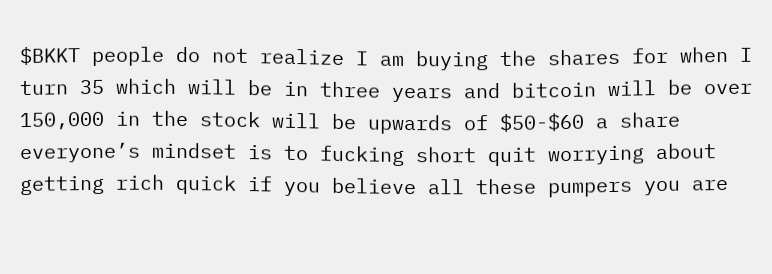$BKKT people do not realize I am buying the shares for when I turn 35 which will be in three years and bitcoin will be over 150,000 in the stock will be upwards of $50-$60 a share everyone’s mindset is to fucking short quit worrying about getting rich quick if you believe all these pumpers you are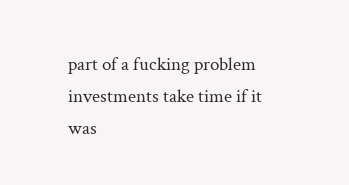part of a fucking problem investments take time if it was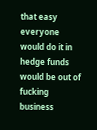that easy everyone would do it in hedge funds would be out of fucking business